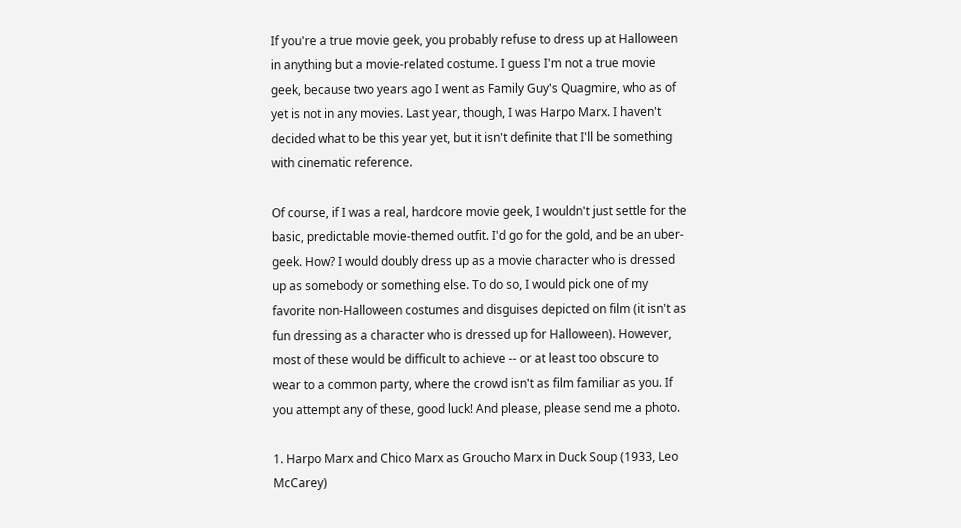If you're a true movie geek, you probably refuse to dress up at Halloween in anything but a movie-related costume. I guess I'm not a true movie geek, because two years ago I went as Family Guy's Quagmire, who as of yet is not in any movies. Last year, though, I was Harpo Marx. I haven't decided what to be this year yet, but it isn't definite that I'll be something with cinematic reference.

Of course, if I was a real, hardcore movie geek, I wouldn't just settle for the basic, predictable movie-themed outfit. I'd go for the gold, and be an uber-geek. How? I would doubly dress up as a movie character who is dressed up as somebody or something else. To do so, I would pick one of my favorite non-Halloween costumes and disguises depicted on film (it isn't as fun dressing as a character who is dressed up for Halloween). However, most of these would be difficult to achieve -- or at least too obscure to wear to a common party, where the crowd isn't as film familiar as you. If you attempt any of these, good luck! And please, please send me a photo.

1. Harpo Marx and Chico Marx as Groucho Marx in Duck Soup (1933, Leo McCarey)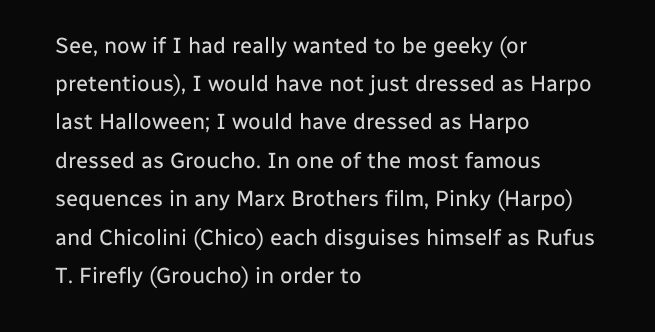See, now if I had really wanted to be geeky (or pretentious), I would have not just dressed as Harpo last Halloween; I would have dressed as Harpo dressed as Groucho. In one of the most famous sequences in any Marx Brothers film, Pinky (Harpo) and Chicolini (Chico) each disguises himself as Rufus T. Firefly (Groucho) in order to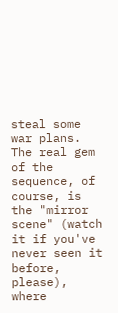steal some war plans. The real gem of the sequence, of course, is the "mirror scene" (watch it if you've never seen it before, please), where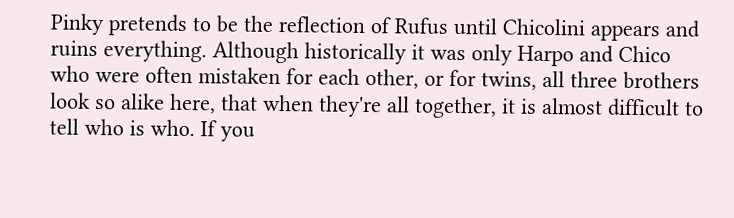Pinky pretends to be the reflection of Rufus until Chicolini appears and ruins everything. Although historically it was only Harpo and Chico who were often mistaken for each other, or for twins, all three brothers look so alike here, that when they're all together, it is almost difficult to tell who is who. If you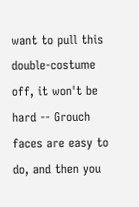want to pull this double-costume off, it won't be hard -- Grouch faces are easy to do, and then you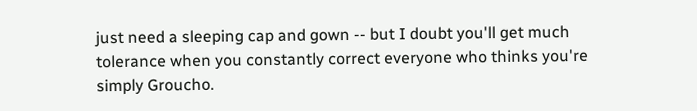just need a sleeping cap and gown -- but I doubt you'll get much tolerance when you constantly correct everyone who thinks you're simply Groucho.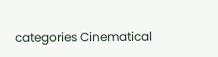categories Cinematical